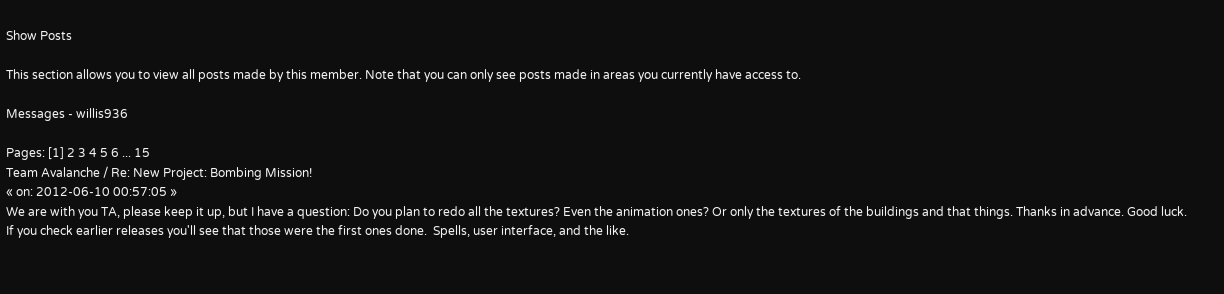Show Posts

This section allows you to view all posts made by this member. Note that you can only see posts made in areas you currently have access to.

Messages - willis936

Pages: [1] 2 3 4 5 6 ... 15
Team Avalanche / Re: New Project: Bombing Mission!
« on: 2012-06-10 00:57:05 »
We are with you TA, please keep it up, but I have a question: Do you plan to redo all the textures? Even the animation ones? Or only the textures of the buildings and that things. Thanks in advance. Good luck.
If you check earlier releases you'll see that those were the first ones done.  Spells, user interface, and the like.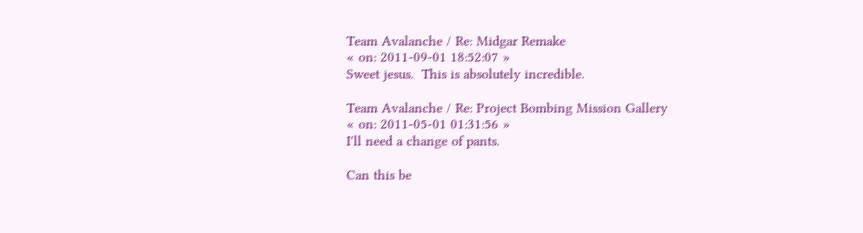Team Avalanche / Re: Midgar Remake
« on: 2011-09-01 18:52:07 »
Sweet jesus.  This is absolutely incredible.

Team Avalanche / Re: Project Bombing Mission Gallery
« on: 2011-05-01 01:31:56 »
I'll need a change of pants.

Can this be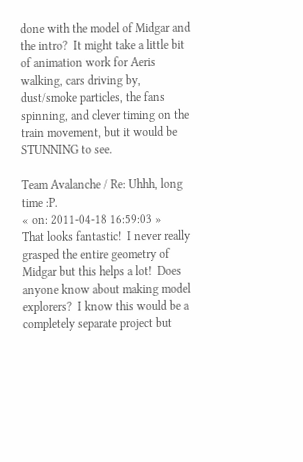done with the model of Midgar and the intro?  It might take a little bit of animation work for Aeris walking, cars driving by, dust/smoke particles, the fans spinning, and clever timing on the train movement, but it would be STUNNING to see.

Team Avalanche / Re: Uhhh, long time :P.
« on: 2011-04-18 16:59:03 »
That looks fantastic!  I never really grasped the entire geometry of Midgar but this helps a lot!  Does anyone know about making model explorers?  I know this would be a completely separate project but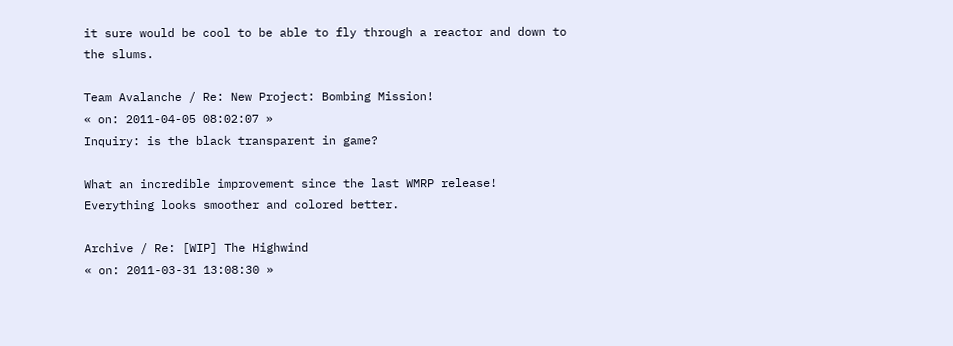it sure would be cool to be able to fly through a reactor and down to the slums.

Team Avalanche / Re: New Project: Bombing Mission!
« on: 2011-04-05 08:02:07 »
Inquiry: is the black transparent in game?

What an incredible improvement since the last WMRP release!  Everything looks smoother and colored better.

Archive / Re: [WIP] The Highwind
« on: 2011-03-31 13:08:30 »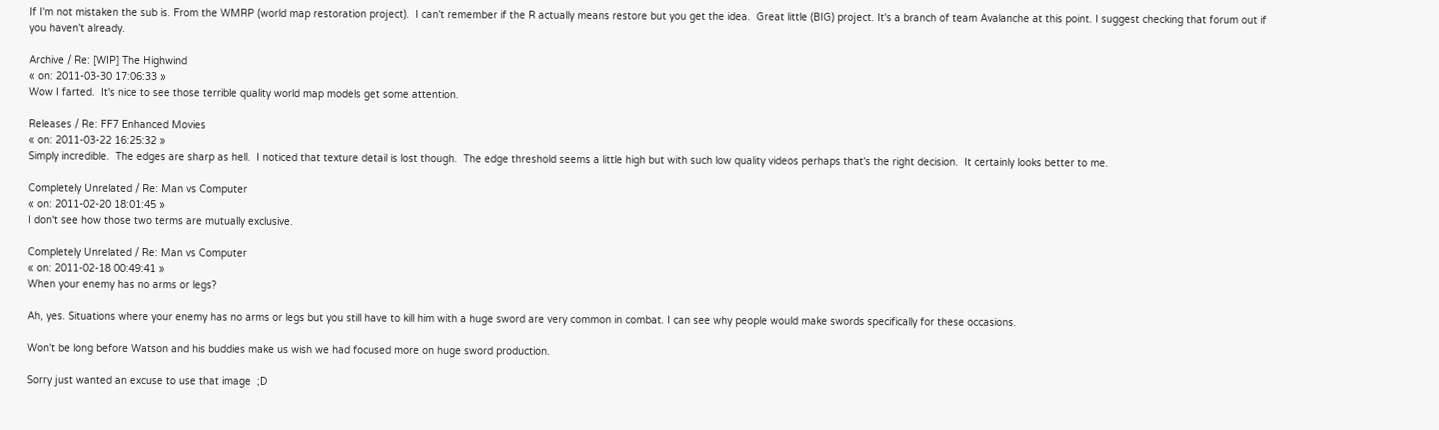If I'm not mistaken the sub is. From the WMRP (world map restoration project).  I can't remember if the R actually means restore but you get the idea.  Great little (BIG) project. It's a branch of team Avalanche at this point. I suggest checking that forum out if you haven't already.

Archive / Re: [WIP] The Highwind
« on: 2011-03-30 17:06:33 »
Wow I farted.  It's nice to see those terrible quality world map models get some attention.

Releases / Re: FF7 Enhanced Movies
« on: 2011-03-22 16:25:32 »
Simply incredible.  The edges are sharp as hell.  I noticed that texture detail is lost though.  The edge threshold seems a little high but with such low quality videos perhaps that's the right decision.  It certainly looks better to me.

Completely Unrelated / Re: Man vs Computer
« on: 2011-02-20 18:01:45 »
I don't see how those two terms are mutually exclusive.

Completely Unrelated / Re: Man vs Computer
« on: 2011-02-18 00:49:41 »
When your enemy has no arms or legs?

Ah, yes. Situations where your enemy has no arms or legs but you still have to kill him with a huge sword are very common in combat. I can see why people would make swords specifically for these occasions.

Won't be long before Watson and his buddies make us wish we had focused more on huge sword production.

Sorry just wanted an excuse to use that image  ;D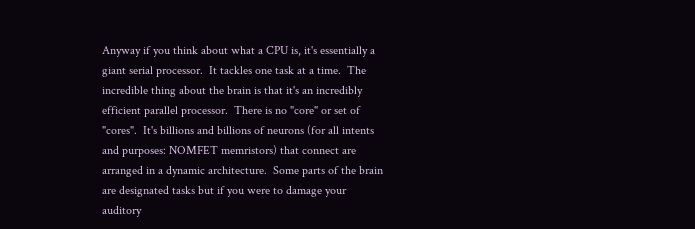Anyway if you think about what a CPU is, it's essentially a giant serial processor.  It tackles one task at a time.  The incredible thing about the brain is that it's an incredibly efficient parallel processor.  There is no "core" or set of "cores".  It's billions and billions of neurons (for all intents and purposes: NOMFET memristors) that connect are arranged in a dynamic architecture.  Some parts of the brain are designated tasks but if you were to damage your auditory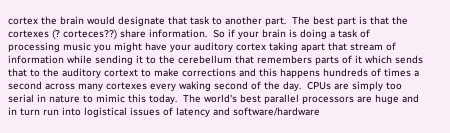cortex the brain would designate that task to another part.  The best part is that the cortexes (? corteces??) share information.  So if your brain is doing a task of processing music you might have your auditory cortex taking apart that stream of information while sending it to the cerebellum that remembers parts of it which sends that to the auditory cortext to make corrections and this happens hundreds of times a second across many cortexes every waking second of the day.  CPUs are simply too serial in nature to mimic this today.  The world's best parallel processors are huge and in turn run into logistical issues of latency and software/hardware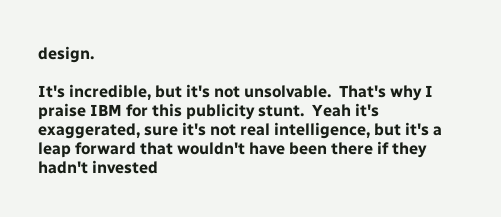design.

It's incredible, but it's not unsolvable.  That's why I praise IBM for this publicity stunt.  Yeah it's exaggerated, sure it's not real intelligence, but it's a leap forward that wouldn't have been there if they hadn't invested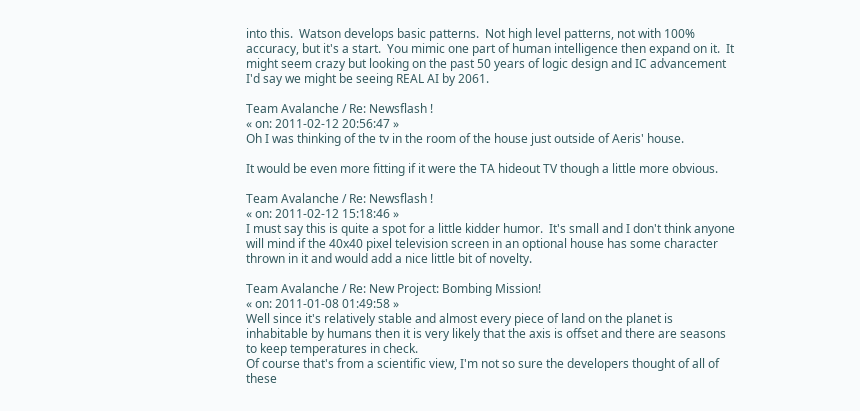into this.  Watson develops basic patterns.  Not high level patterns, not with 100% accuracy, but it's a start.  You mimic one part of human intelligence then expand on it.  It might seem crazy but looking on the past 50 years of logic design and IC advancement I'd say we might be seeing REAL AI by 2061.

Team Avalanche / Re: Newsflash !
« on: 2011-02-12 20:56:47 »
Oh I was thinking of the tv in the room of the house just outside of Aeris' house.

It would be even more fitting if it were the TA hideout TV though a little more obvious.

Team Avalanche / Re: Newsflash !
« on: 2011-02-12 15:18:46 »
I must say this is quite a spot for a little kidder humor.  It's small and I don't think anyone will mind if the 40x40 pixel television screen in an optional house has some character thrown in it and would add a nice little bit of novelty.

Team Avalanche / Re: New Project: Bombing Mission!
« on: 2011-01-08 01:49:58 »
Well since it's relatively stable and almost every piece of land on the planet is inhabitable by humans then it is very likely that the axis is offset and there are seasons to keep temperatures in check.
Of course that's from a scientific view, I'm not so sure the developers thought of all of these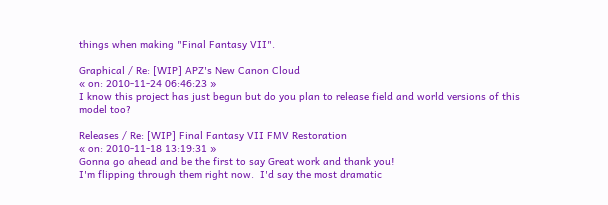things when making "Final Fantasy VII".

Graphical / Re: [WIP] APZ's New Canon Cloud
« on: 2010-11-24 06:46:23 »
I know this project has just begun but do you plan to release field and world versions of this model too?

Releases / Re: [WIP] Final Fantasy VII FMV Restoration
« on: 2010-11-18 13:19:31 »
Gonna go ahead and be the first to say Great work and thank you!
I'm flipping through them right now.  I'd say the most dramatic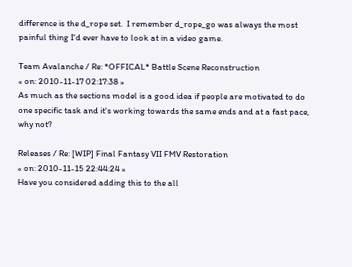difference is the d_rope set.  I remember d_rope_go was always the most painful thing I'd ever have to look at in a video game.

Team Avalanche / Re: *OFFICAL* Battle Scene Reconstruction
« on: 2010-11-17 02:17:38 »
As much as the sections model is a good idea if people are motivated to do one specific task and it's working towards the same ends and at a fast pace, why not?

Releases / Re: [WIP] Final Fantasy VII FMV Restoration
« on: 2010-11-15 22:44:24 »
Have you considered adding this to the all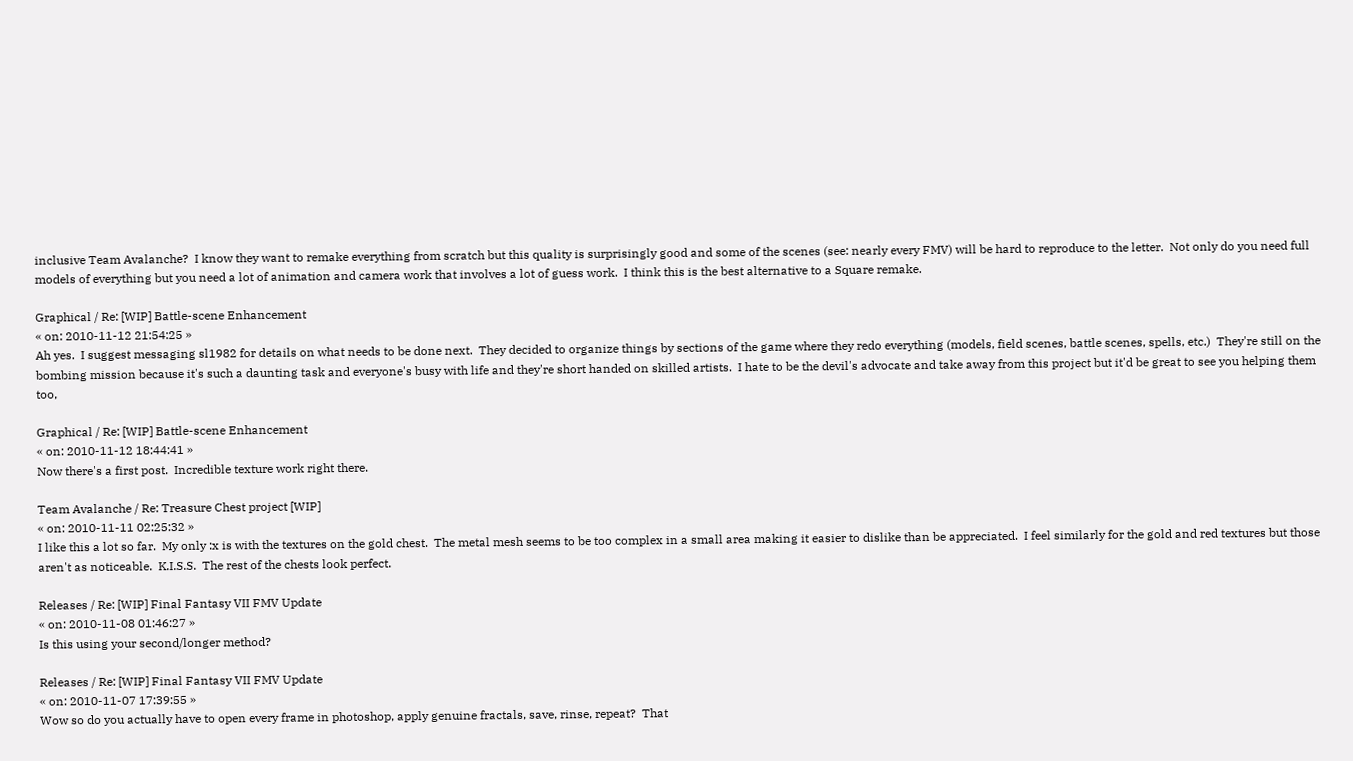inclusive Team Avalanche?  I know they want to remake everything from scratch but this quality is surprisingly good and some of the scenes (see: nearly every FMV) will be hard to reproduce to the letter.  Not only do you need full models of everything but you need a lot of animation and camera work that involves a lot of guess work.  I think this is the best alternative to a Square remake.

Graphical / Re: [WIP] Battle-scene Enhancement
« on: 2010-11-12 21:54:25 »
Ah yes.  I suggest messaging sl1982 for details on what needs to be done next.  They decided to organize things by sections of the game where they redo everything (models, field scenes, battle scenes, spells, etc.)  They're still on the bombing mission because it's such a daunting task and everyone's busy with life and they're short handed on skilled artists.  I hate to be the devil's advocate and take away from this project but it'd be great to see you helping them too,

Graphical / Re: [WIP] Battle-scene Enhancement
« on: 2010-11-12 18:44:41 »
Now there's a first post.  Incredible texture work right there.

Team Avalanche / Re: Treasure Chest project [WIP]
« on: 2010-11-11 02:25:32 »
I like this a lot so far.  My only :x is with the textures on the gold chest.  The metal mesh seems to be too complex in a small area making it easier to dislike than be appreciated.  I feel similarly for the gold and red textures but those aren't as noticeable.  K.I.S.S.  The rest of the chests look perfect.

Releases / Re: [WIP] Final Fantasy VII FMV Update
« on: 2010-11-08 01:46:27 »
Is this using your second/longer method?

Releases / Re: [WIP] Final Fantasy VII FMV Update
« on: 2010-11-07 17:39:55 »
Wow so do you actually have to open every frame in photoshop, apply genuine fractals, save, rinse, repeat?  That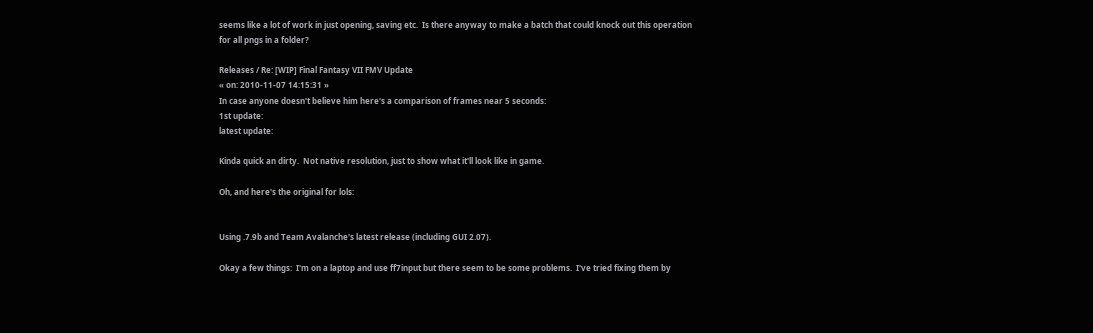seems like a lot of work in just opening, saving etc.  Is there anyway to make a batch that could knock out this operation for all pngs in a folder?

Releases / Re: [WIP] Final Fantasy VII FMV Update
« on: 2010-11-07 14:15:31 »
In case anyone doesn't believe him here's a comparison of frames near 5 seconds:
1st update:
latest update:

Kinda quick an dirty.  Not native resolution, just to show what it'll look like in game.

Oh, and here's the original for lols:


Using .7.9b and Team Avalanche's latest release (including GUI 2.07).

Okay a few things:  I'm on a laptop and use ff7input but there seem to be some problems.  I've tried fixing them by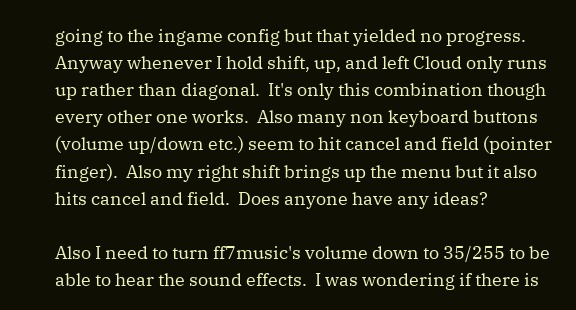going to the ingame config but that yielded no progress.  Anyway whenever I hold shift, up, and left Cloud only runs up rather than diagonal.  It's only this combination though every other one works.  Also many non keyboard buttons (volume up/down etc.) seem to hit cancel and field (pointer finger).  Also my right shift brings up the menu but it also hits cancel and field.  Does anyone have any ideas?

Also I need to turn ff7music's volume down to 35/255 to be able to hear the sound effects.  I was wondering if there is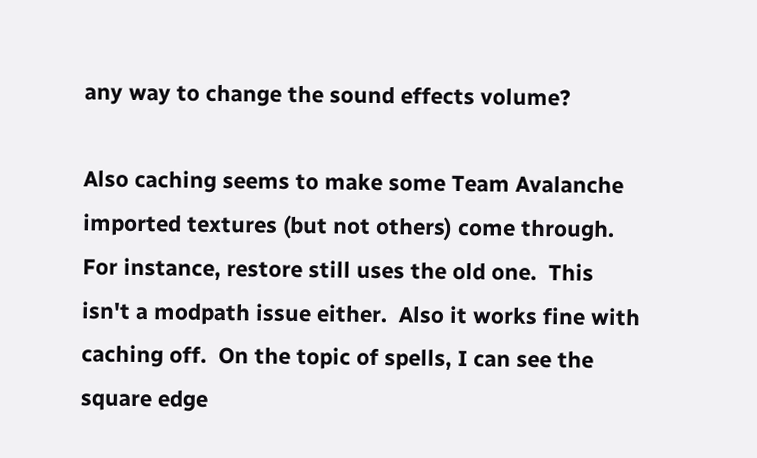any way to change the sound effects volume?

Also caching seems to make some Team Avalanche imported textures (but not others) come through.  For instance, restore still uses the old one.  This isn't a modpath issue either.  Also it works fine with caching off.  On the topic of spells, I can see the square edge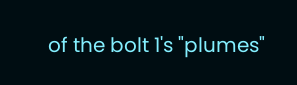of the bolt 1's "plumes"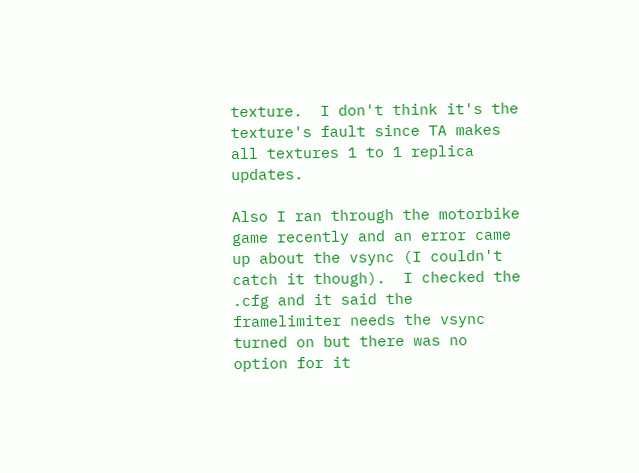texture.  I don't think it's the texture's fault since TA makes all textures 1 to 1 replica updates.

Also I ran through the motorbike game recently and an error came up about the vsync (I couldn't catch it though).  I checked the .cfg and it said the framelimiter needs the vsync turned on but there was no option for it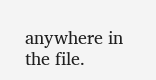anywhere in the file.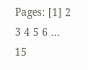Pages: [1] 2 3 4 5 6 ... 15